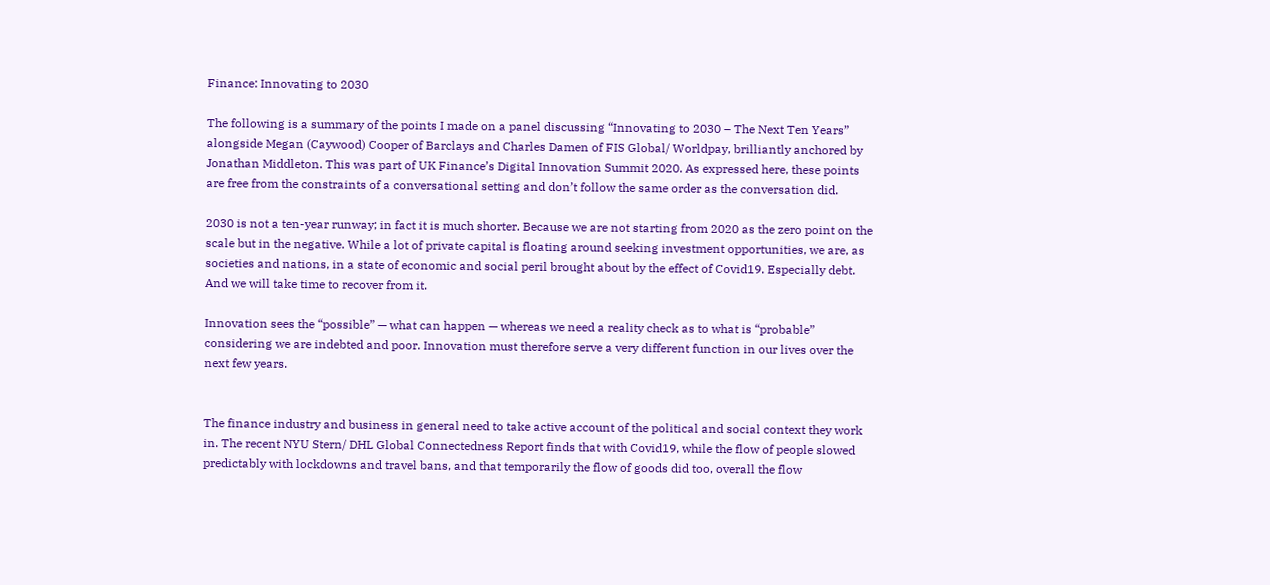Finance: Innovating to 2030

The following is a summary of the points I made on a panel discussing “Innovating to 2030 – The Next Ten Years” alongside Megan (Caywood) Cooper of Barclays and Charles Damen of FIS Global/ Worldpay, brilliantly anchored by Jonathan Middleton. This was part of UK Finance’s Digital Innovation Summit 2020. As expressed here, these points are free from the constraints of a conversational setting and don’t follow the same order as the conversation did.

2030 is not a ten-year runway; in fact it is much shorter. Because we are not starting from 2020 as the zero point on the scale but in the negative. While a lot of private capital is floating around seeking investment opportunities, we are, as societies and nations, in a state of economic and social peril brought about by the effect of Covid19. Especially debt. And we will take time to recover from it.

Innovation sees the “possible” — what can happen — whereas we need a reality check as to what is “probable” considering we are indebted and poor. Innovation must therefore serve a very different function in our lives over the next few years.


The finance industry and business in general need to take active account of the political and social context they work in. The recent NYU Stern/ DHL Global Connectedness Report finds that with Covid19, while the flow of people slowed predictably with lockdowns and travel bans, and that temporarily the flow of goods did too, overall the flow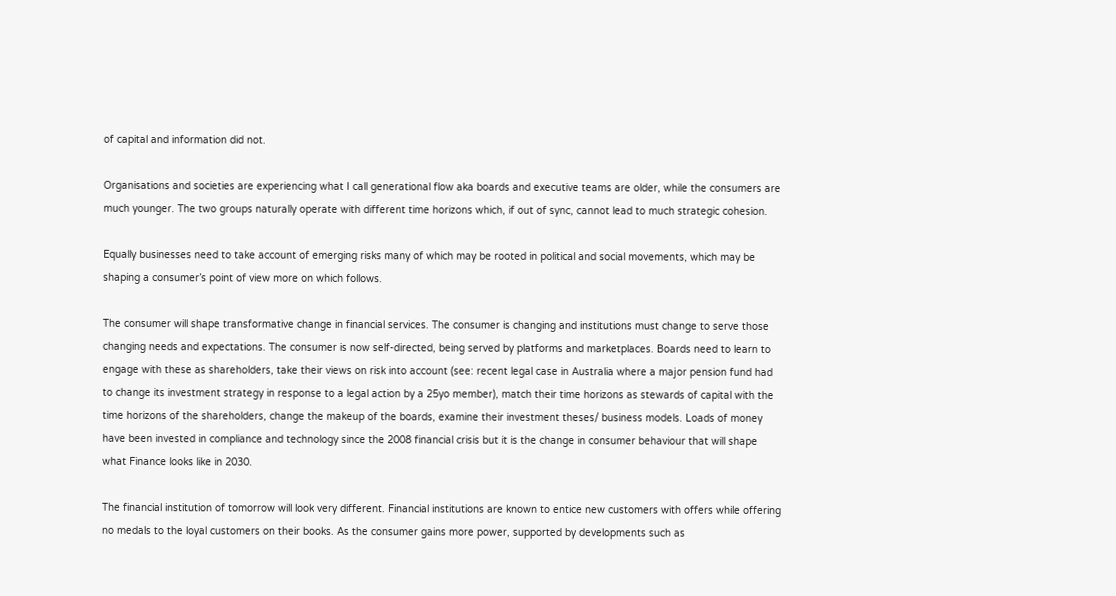of capital and information did not.

Organisations and societies are experiencing what I call generational flow aka boards and executive teams are older, while the consumers are much younger. The two groups naturally operate with different time horizons which, if out of sync, cannot lead to much strategic cohesion.

Equally businesses need to take account of emerging risks many of which may be rooted in political and social movements, which may be shaping a consumer’s point of view more on which follows.

The consumer will shape transformative change in financial services. The consumer is changing and institutions must change to serve those changing needs and expectations. The consumer is now self-directed, being served by platforms and marketplaces. Boards need to learn to engage with these as shareholders, take their views on risk into account (see: recent legal case in Australia where a major pension fund had to change its investment strategy in response to a legal action by a 25yo member), match their time horizons as stewards of capital with the time horizons of the shareholders, change the makeup of the boards, examine their investment theses/ business models. Loads of money have been invested in compliance and technology since the 2008 financial crisis but it is the change in consumer behaviour that will shape what Finance looks like in 2030.

The financial institution of tomorrow will look very different. Financial institutions are known to entice new customers with offers while offering no medals to the loyal customers on their books. As the consumer gains more power, supported by developments such as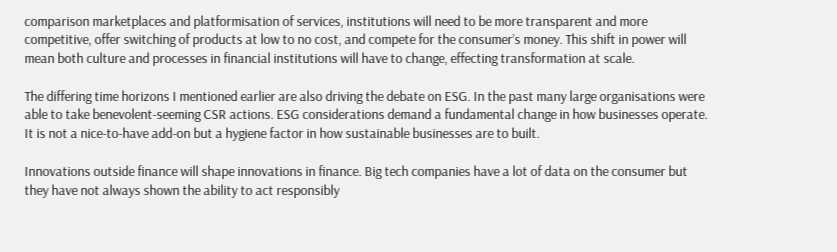comparison marketplaces and platformisation of services, institutions will need to be more transparent and more competitive, offer switching of products at low to no cost, and compete for the consumer’s money. This shift in power will mean both culture and processes in financial institutions will have to change, effecting transformation at scale.

The differing time horizons I mentioned earlier are also driving the debate on ESG. In the past many large organisations were able to take benevolent-seeming CSR actions. ESG considerations demand a fundamental change in how businesses operate. It is not a nice-to-have add-on but a hygiene factor in how sustainable businesses are to built.

Innovations outside finance will shape innovations in finance. Big tech companies have a lot of data on the consumer but they have not always shown the ability to act responsibly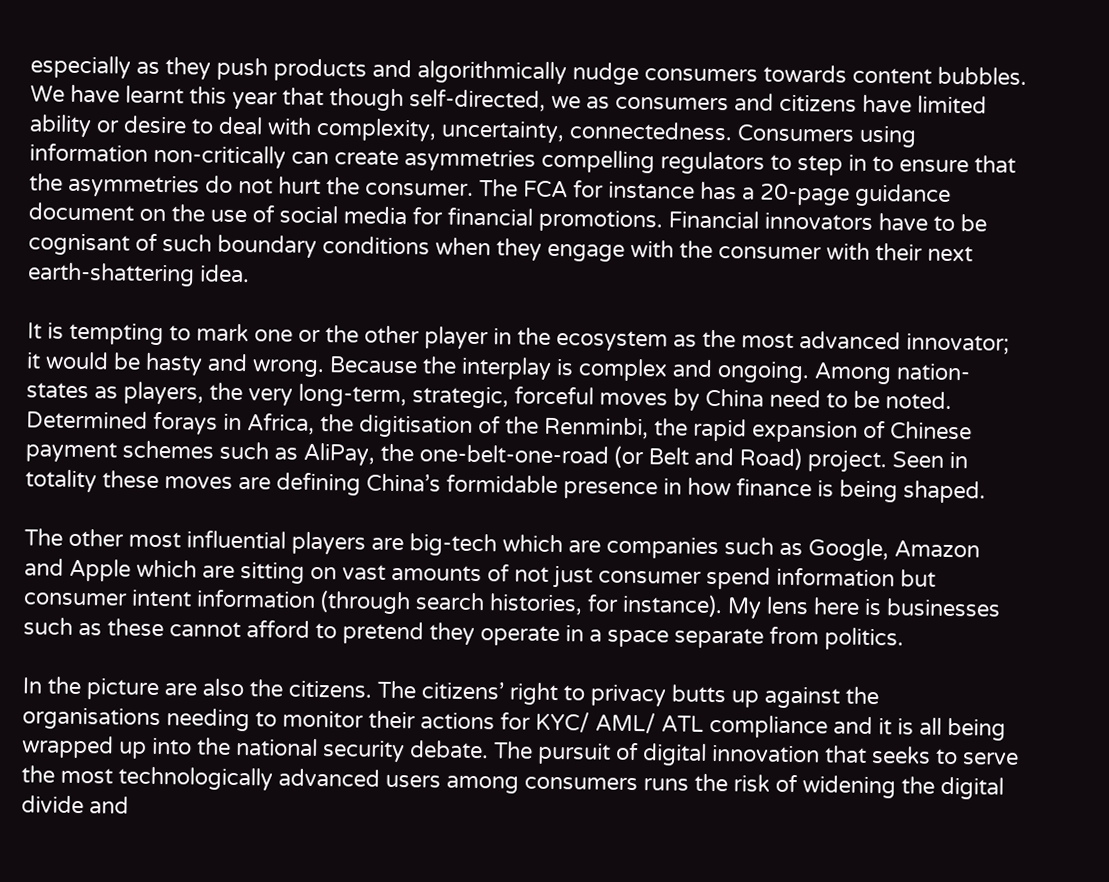especially as they push products and algorithmically nudge consumers towards content bubbles. We have learnt this year that though self-directed, we as consumers and citizens have limited ability or desire to deal with complexity, uncertainty, connectedness. Consumers using information non-critically can create asymmetries compelling regulators to step in to ensure that the asymmetries do not hurt the consumer. The FCA for instance has a 20-page guidance document on the use of social media for financial promotions. Financial innovators have to be cognisant of such boundary conditions when they engage with the consumer with their next earth-shattering idea.

It is tempting to mark one or the other player in the ecosystem as the most advanced innovator; it would be hasty and wrong. Because the interplay is complex and ongoing. Among nation-states as players, the very long-term, strategic, forceful moves by China need to be noted. Determined forays in Africa, the digitisation of the Renminbi, the rapid expansion of Chinese payment schemes such as AliPay, the one-belt-one-road (or Belt and Road) project. Seen in totality these moves are defining China’s formidable presence in how finance is being shaped.

The other most influential players are big-tech which are companies such as Google, Amazon and Apple which are sitting on vast amounts of not just consumer spend information but consumer intent information (through search histories, for instance). My lens here is businesses such as these cannot afford to pretend they operate in a space separate from politics.

In the picture are also the citizens. The citizens’ right to privacy butts up against the organisations needing to monitor their actions for KYC/ AML/ ATL compliance and it is all being wrapped up into the national security debate. The pursuit of digital innovation that seeks to serve the most technologically advanced users among consumers runs the risk of widening the digital divide and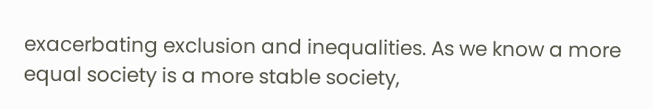exacerbating exclusion and inequalities. As we know a more equal society is a more stable society,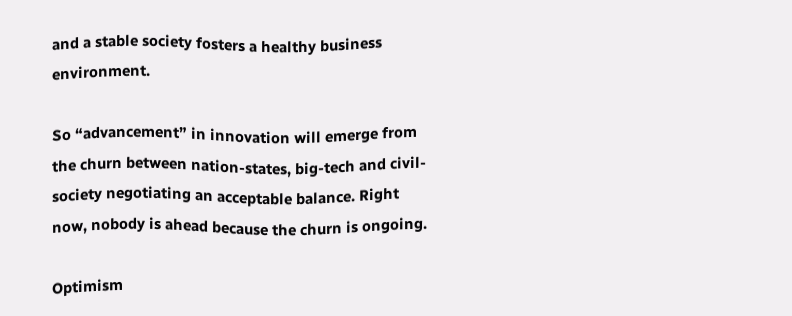and a stable society fosters a healthy business environment.

So “advancement” in innovation will emerge from the churn between nation-states, big-tech and civil-society negotiating an acceptable balance. Right now, nobody is ahead because the churn is ongoing.

Optimism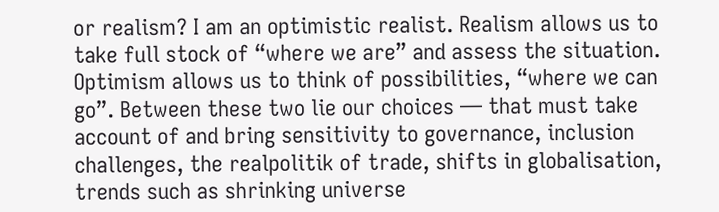or realism? I am an optimistic realist. Realism allows us to take full stock of “where we are” and assess the situation. Optimism allows us to think of possibilities, “where we can go”. Between these two lie our choices — that must take account of and bring sensitivity to governance, inclusion challenges, the realpolitik of trade, shifts in globalisation, trends such as shrinking universe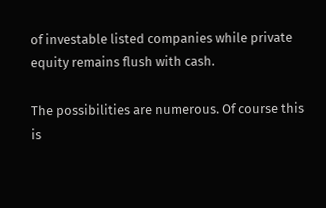of investable listed companies while private equity remains flush with cash.

The possibilities are numerous. Of course this is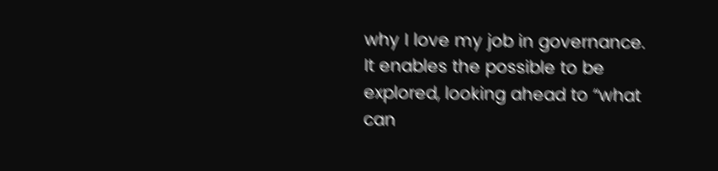why I love my job in governance. It enables the possible to be explored, looking ahead to “what can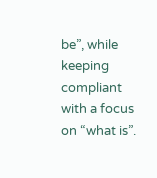be”, while keeping compliant with a focus on “what is”.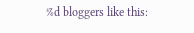%d bloggers like this: